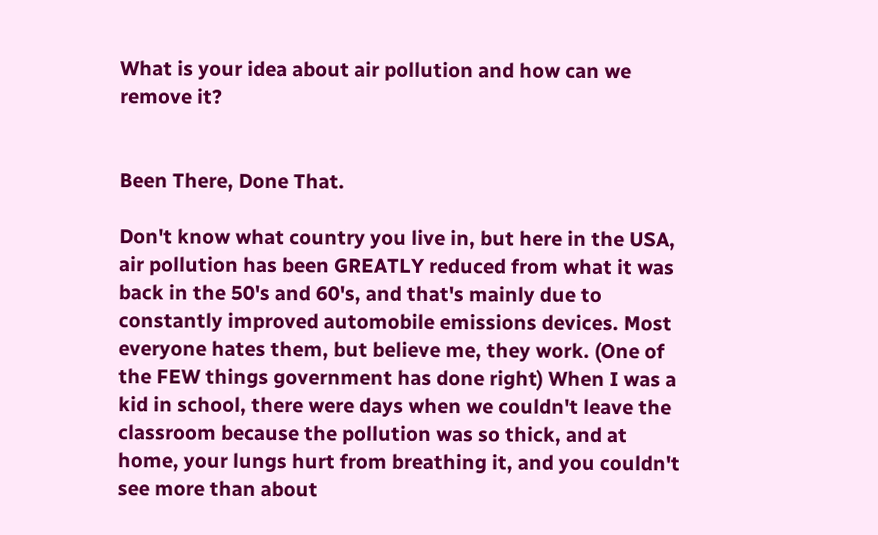What is your idea about air pollution and how can we remove it?


Been There, Done That.

Don't know what country you live in, but here in the USA, air pollution has been GREATLY reduced from what it was back in the 50's and 60's, and that's mainly due to constantly improved automobile emissions devices. Most everyone hates them, but believe me, they work. (One of the FEW things government has done right) When I was a kid in school, there were days when we couldn't leave the classroom because the pollution was so thick, and at home, your lungs hurt from breathing it, and you couldn't see more than about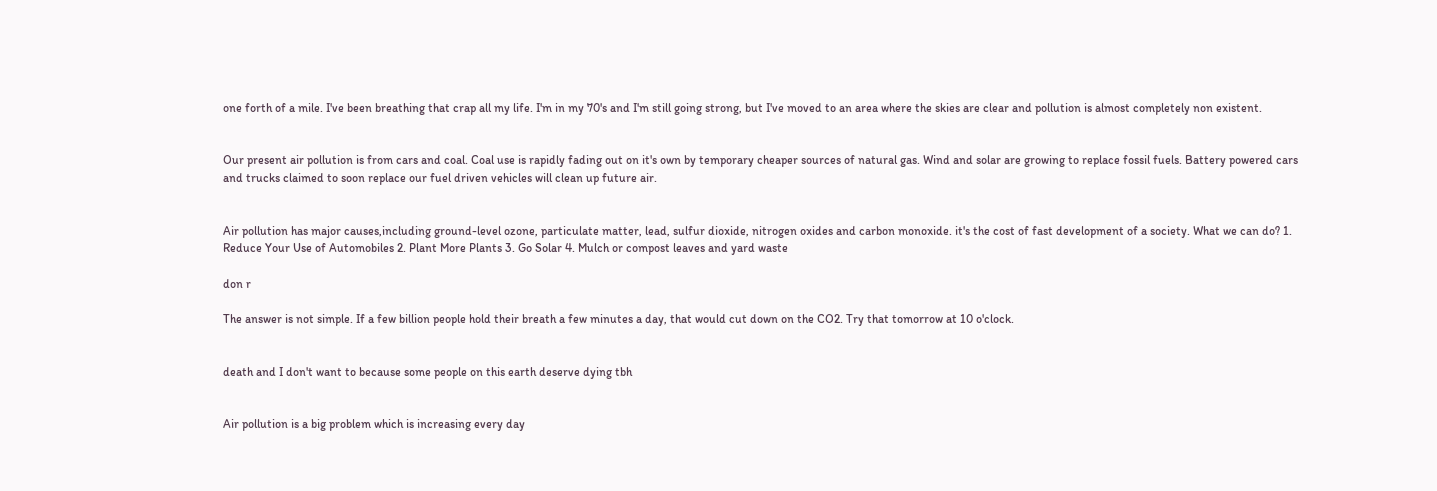one forth of a mile. I've been breathing that crap all my life. I'm in my 70's and I'm still going strong, but I've moved to an area where the skies are clear and pollution is almost completely non existent.


Our present air pollution is from cars and coal. Coal use is rapidly fading out on it's own by temporary cheaper sources of natural gas. Wind and solar are growing to replace fossil fuels. Battery powered cars and trucks claimed to soon replace our fuel driven vehicles will clean up future air.


Air pollution has major causes,including ground-level ozone, particulate matter, lead, sulfur dioxide, nitrogen oxides and carbon monoxide. it's the cost of fast development of a society. What we can do? 1. Reduce Your Use of Automobiles 2. Plant More Plants 3. Go Solar 4. Mulch or compost leaves and yard waste

don r

The answer is not simple. If a few billion people hold their breath a few minutes a day, that would cut down on the CO2. Try that tomorrow at 10 o'clock.


death and I don't want to because some people on this earth deserve dying tbh


Air pollution is a big problem which is increasing every day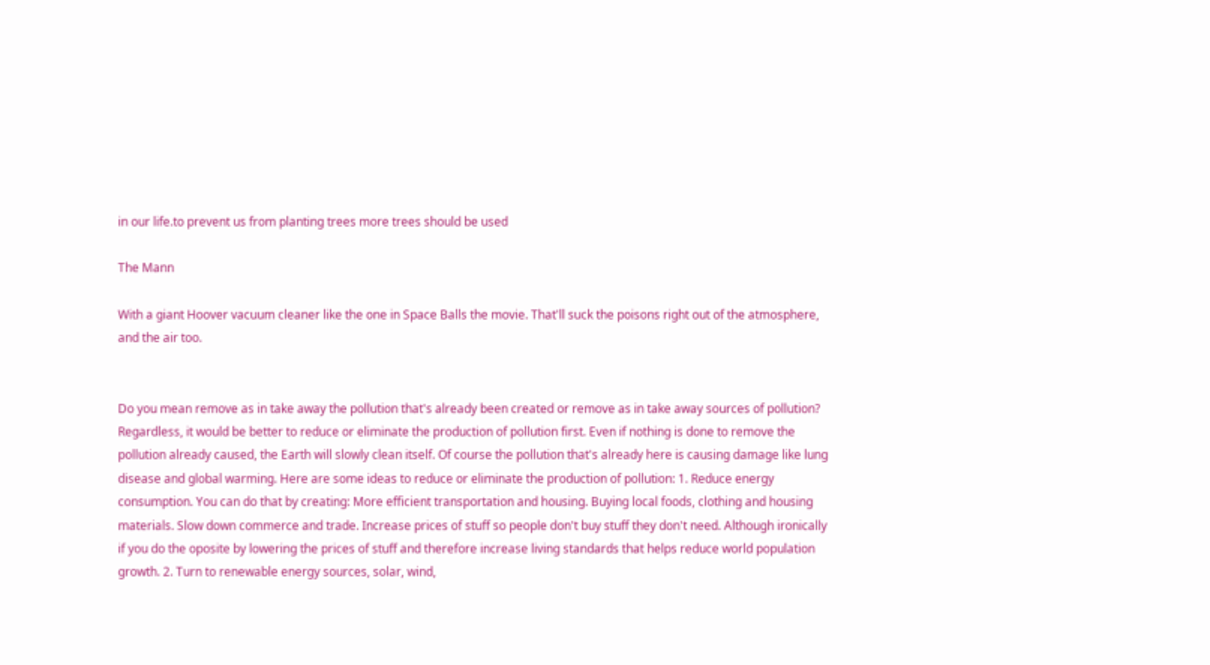in our life.to prevent us from planting trees more trees should be used

The Mann

With a giant Hoover vacuum cleaner like the one in Space Balls the movie. That'll suck the poisons right out of the atmosphere, and the air too.


Do you mean remove as in take away the pollution that's already been created or remove as in take away sources of pollution? Regardless, it would be better to reduce or eliminate the production of pollution first. Even if nothing is done to remove the pollution already caused, the Earth will slowly clean itself. Of course the pollution that's already here is causing damage like lung disease and global warming. Here are some ideas to reduce or eliminate the production of pollution: 1. Reduce energy consumption. You can do that by creating: More efficient transportation and housing. Buying local foods, clothing and housing materials. Slow down commerce and trade. Increase prices of stuff so people don't buy stuff they don't need. Although ironically if you do the oposite by lowering the prices of stuff and therefore increase living standards that helps reduce world population growth. 2. Turn to renewable energy sources, solar, wind,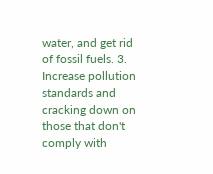water, and get rid of fossil fuels. 3. Increase pollution standards and cracking down on those that don't comply with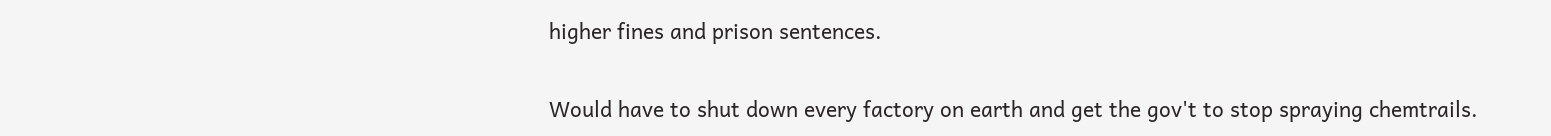higher fines and prison sentences.


Would have to shut down every factory on earth and get the gov't to stop spraying chemtrails.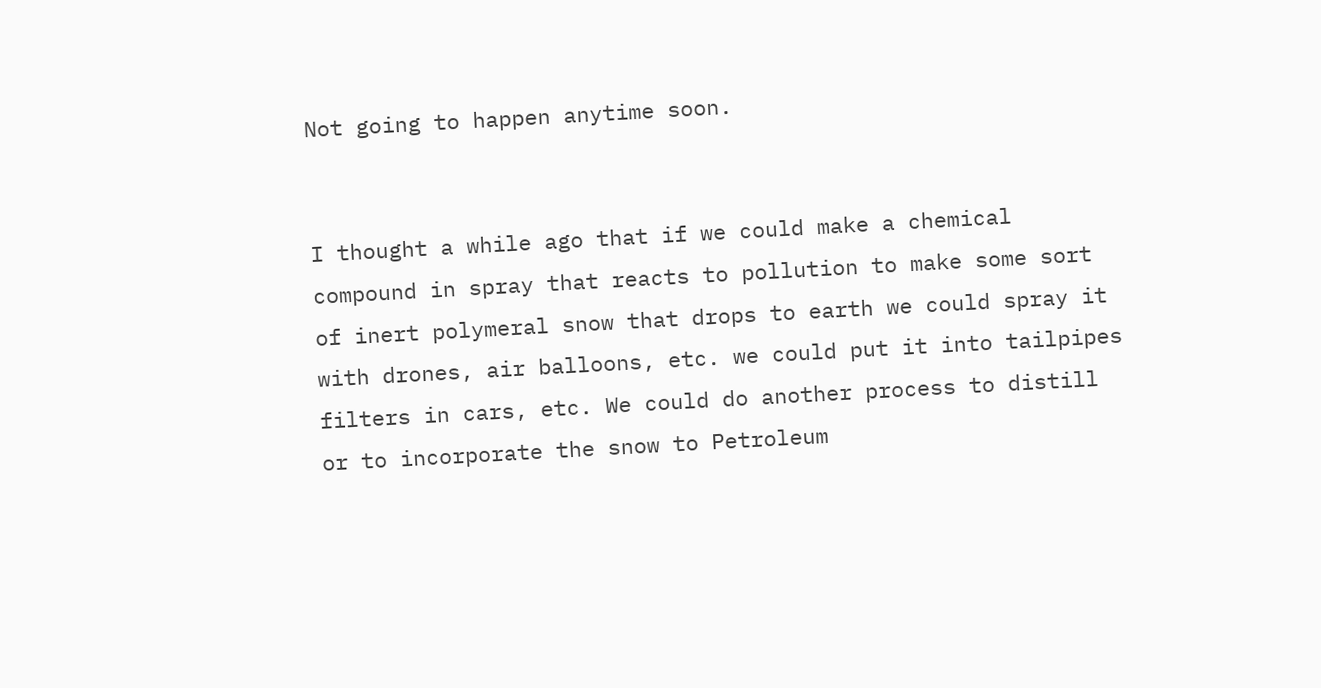Not going to happen anytime soon.


I thought a while ago that if we could make a chemical compound in spray that reacts to pollution to make some sort of inert polymeral snow that drops to earth we could spray it with drones, air balloons, etc. we could put it into tailpipes filters in cars, etc. We could do another process to distill or to incorporate the snow to Petroleum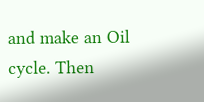and make an Oil cycle. Then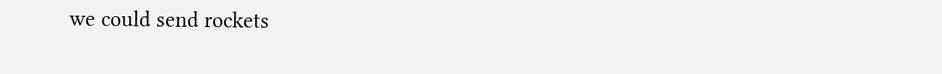we could send rockets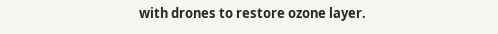with drones to restore ozone layer.